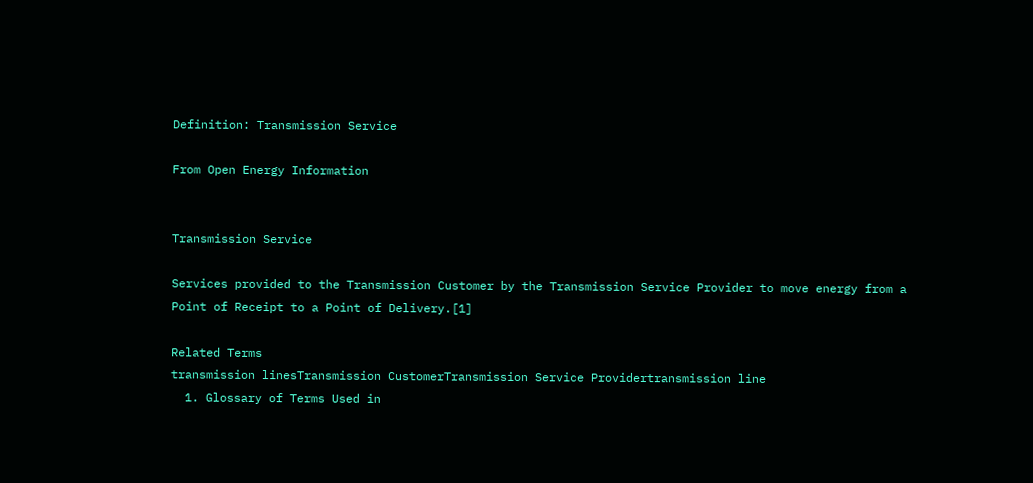Definition: Transmission Service

From Open Energy Information


Transmission Service

Services provided to the Transmission Customer by the Transmission Service Provider to move energy from a Point of Receipt to a Point of Delivery.[1]

Related Terms
transmission linesTransmission CustomerTransmission Service Providertransmission line
  1. Glossary of Terms Used in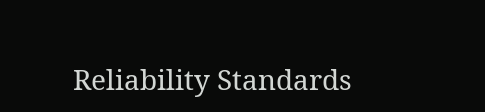Reliability Standards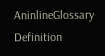AninlineGlossary Definition